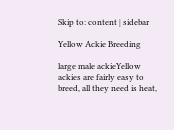Skip to: content | sidebar

Yellow Ackie Breeding

large male ackieYellow ackies are fairly easy to breed, all they need is heat,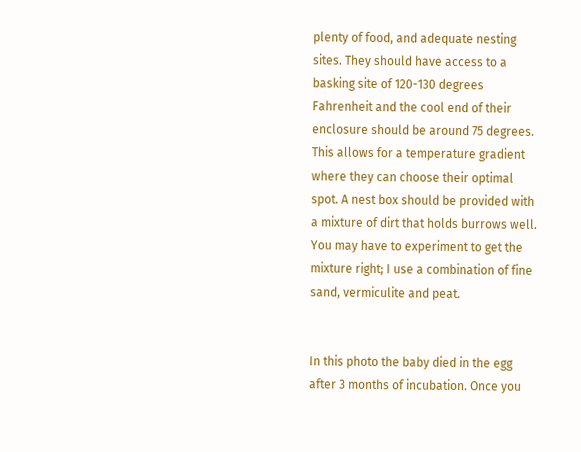plenty of food, and adequate nesting sites. They should have access to a basking site of 120-130 degrees Fahrenheit and the cool end of their enclosure should be around 75 degrees. This allows for a temperature gradient where they can choose their optimal spot. A nest box should be provided with a mixture of dirt that holds burrows well. You may have to experiment to get the mixture right; I use a combination of fine sand, vermiculite and peat.


In this photo the baby died in the egg after 3 months of incubation. Once you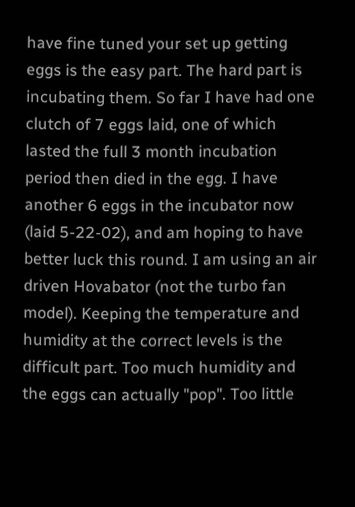have fine tuned your set up getting eggs is the easy part. The hard part is incubating them. So far I have had one clutch of 7 eggs laid, one of which lasted the full 3 month incubation period then died in the egg. I have another 6 eggs in the incubator now (laid 5-22-02), and am hoping to have better luck this round. I am using an air driven Hovabator (not the turbo fan model). Keeping the temperature and humidity at the correct levels is the difficult part. Too much humidity and the eggs can actually "pop". Too little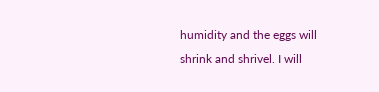humidity and the eggs will shrink and shrivel. I will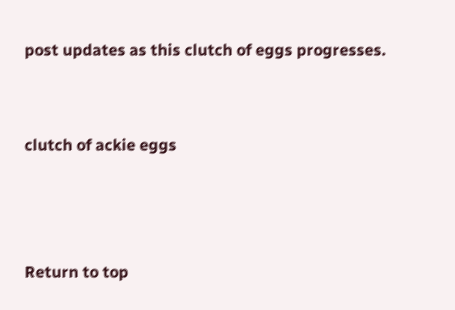post updates as this clutch of eggs progresses.


clutch of ackie eggs



Return to top